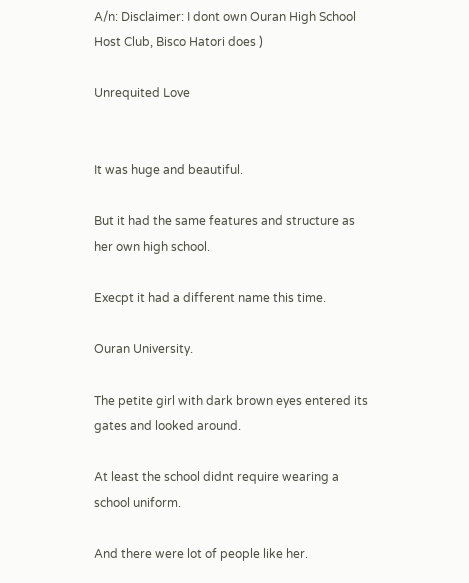A/n: Disclaimer: I dont own Ouran High School Host Club, Bisco Hatori does )

Unrequited Love


It was huge and beautiful.

But it had the same features and structure as her own high school.

Execpt it had a different name this time.

Ouran University.

The petite girl with dark brown eyes entered its gates and looked around.

At least the school didnt require wearing a school uniform.

And there were lot of people like her.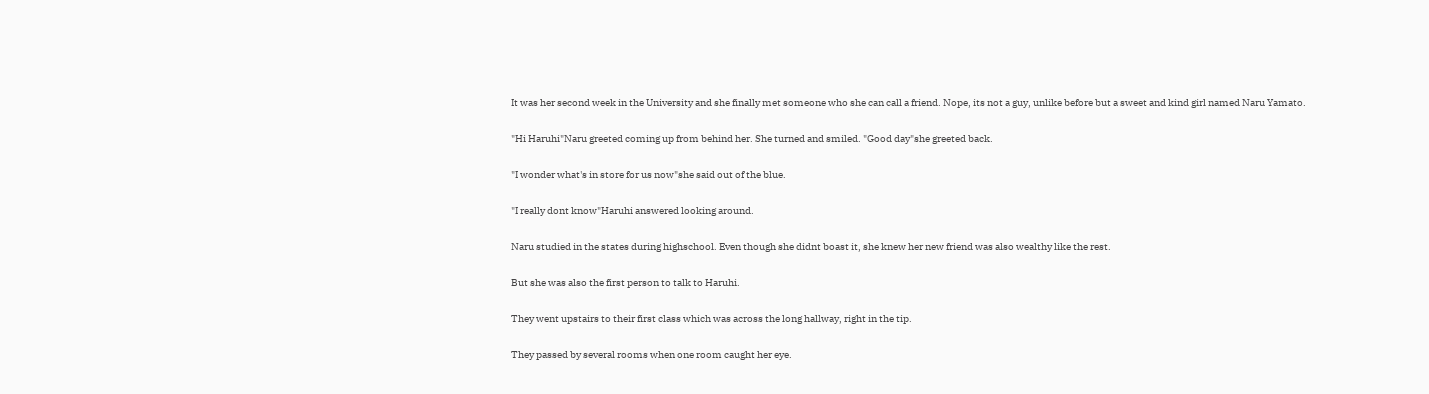It was her second week in the University and she finally met someone who she can call a friend. Nope, its not a guy, unlike before but a sweet and kind girl named Naru Yamato.

"Hi Haruhi"Naru greeted coming up from behind her. She turned and smiled. "Good day"she greeted back.

"I wonder what's in store for us now"she said out of the blue.

"I really dont know"Haruhi answered looking around.

Naru studied in the states during highschool. Even though she didnt boast it, she knew her new friend was also wealthy like the rest.

But she was also the first person to talk to Haruhi.

They went upstairs to their first class which was across the long hallway, right in the tip.

They passed by several rooms when one room caught her eye.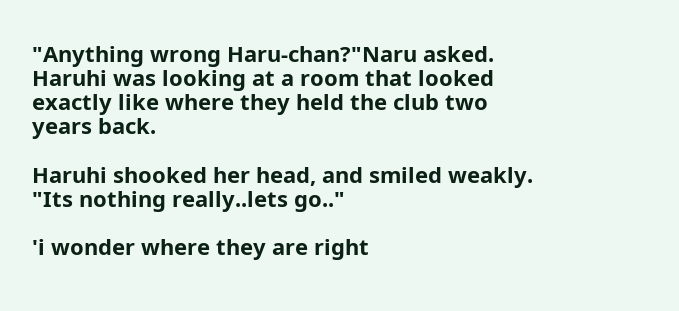"Anything wrong Haru-chan?"Naru asked. Haruhi was looking at a room that looked exactly like where they held the club two years back.

Haruhi shooked her head, and smiled weakly. "Its nothing really..lets go.."

'i wonder where they are right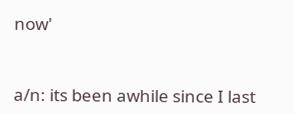now'


a/n: its been awhile since I last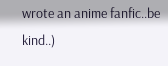wrote an anime fanfic..be kind..)